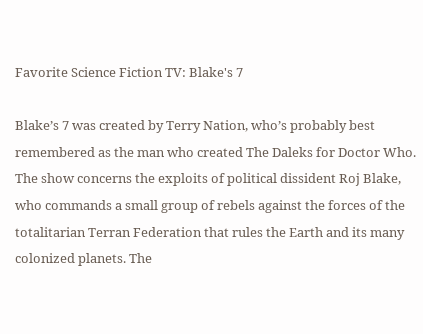Favorite Science Fiction TV: Blake's 7

Blake’s 7 was created by Terry Nation, who’s probably best remembered as the man who created The Daleks for Doctor Who. The show concerns the exploits of political dissident Roj Blake, who commands a small group of rebels against the forces of the totalitarian Terran Federation that rules the Earth and its many colonized planets. The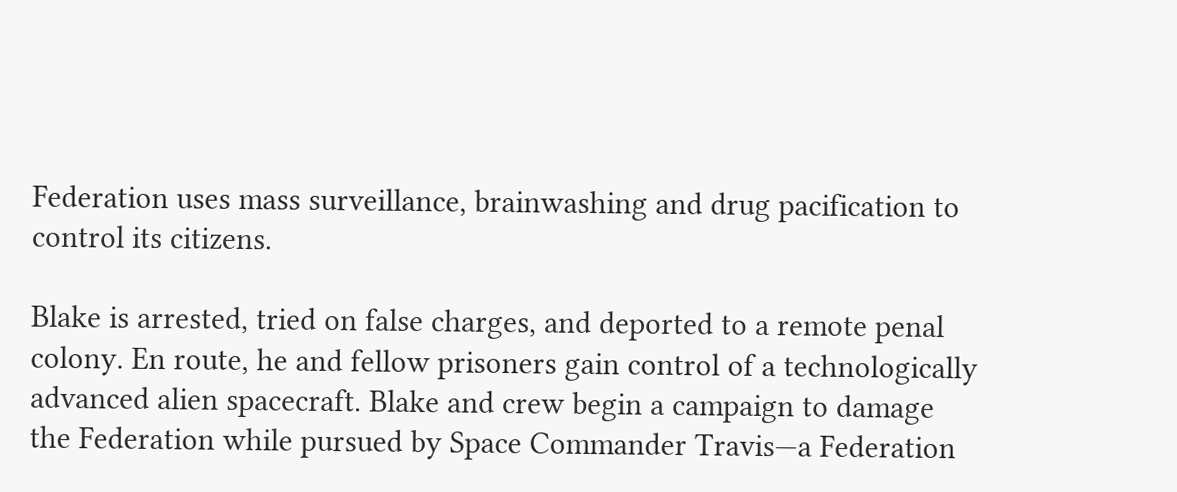Federation uses mass surveillance, brainwashing and drug pacification to control its citizens.

Blake is arrested, tried on false charges, and deported to a remote penal colony. En route, he and fellow prisoners gain control of a technologically advanced alien spacecraft. Blake and crew begin a campaign to damage the Federation while pursued by Space Commander Travis—a Federation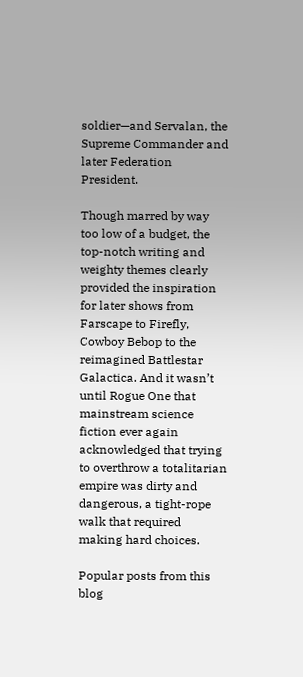soldier—and Servalan, the Supreme Commander and later Federation President.

Though marred by way too low of a budget, the top-notch writing and weighty themes clearly provided the inspiration for later shows from Farscape to Firefly, Cowboy Bebop to the reimagined Battlestar Galactica. And it wasn’t until Rogue One that mainstream science fiction ever again acknowledged that trying to overthrow a totalitarian empire was dirty and dangerous, a tight-rope walk that required making hard choices.

Popular posts from this blog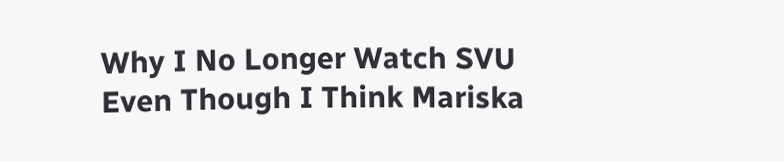Why I No Longer Watch SVU Even Though I Think Mariska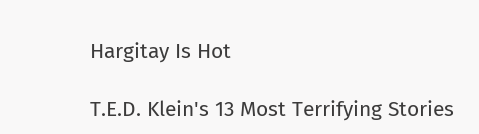Hargitay Is Hot

T.E.D. Klein's 13 Most Terrifying Stories